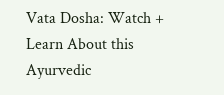Vata Dosha: Watch + Learn About this Ayurvedic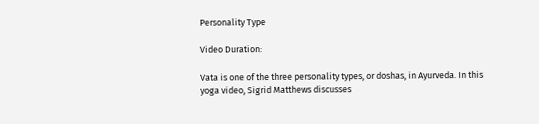Personality Type

Video Duration:

Vata is one of the three personality types, or doshas, in Ayurveda. In this yoga video, Sigrid Matthews discusses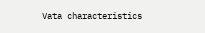Vata characteristics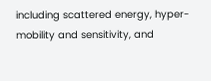including scattered energy, hyper-mobility and sensitivity, and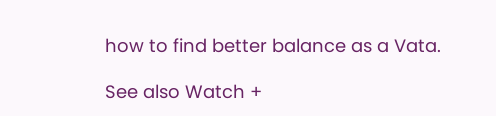how to find better balance as a Vata.

See also Watch +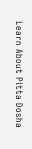Learn About Pitta Dosha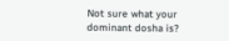Not sure what your dominant dosha is?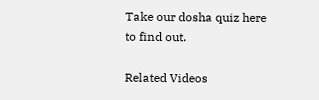Take our dosha quiz here to find out.

Related Videos